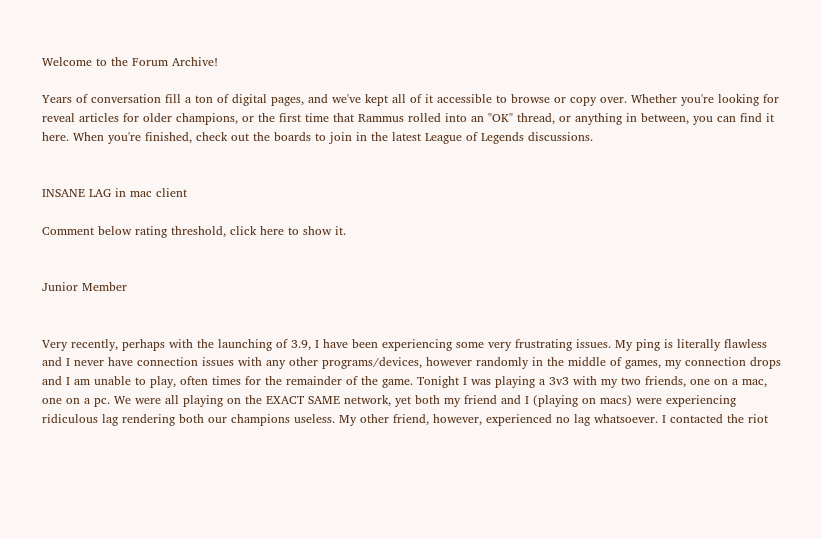Welcome to the Forum Archive!

Years of conversation fill a ton of digital pages, and we've kept all of it accessible to browse or copy over. Whether you're looking for reveal articles for older champions, or the first time that Rammus rolled into an "OK" thread, or anything in between, you can find it here. When you're finished, check out the boards to join in the latest League of Legends discussions.


INSANE LAG in mac client

Comment below rating threshold, click here to show it.


Junior Member


Very recently, perhaps with the launching of 3.9, I have been experiencing some very frustrating issues. My ping is literally flawless and I never have connection issues with any other programs/devices, however randomly in the middle of games, my connection drops and I am unable to play, often times for the remainder of the game. Tonight I was playing a 3v3 with my two friends, one on a mac, one on a pc. We were all playing on the EXACT SAME network, yet both my friend and I (playing on macs) were experiencing ridiculous lag rendering both our champions useless. My other friend, however, experienced no lag whatsoever. I contacted the riot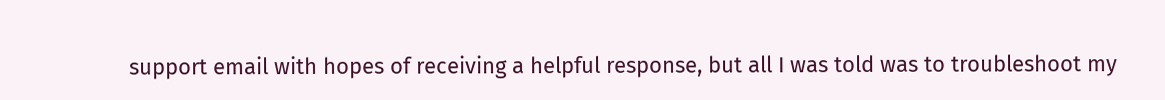support email with hopes of receiving a helpful response, but all I was told was to troubleshoot my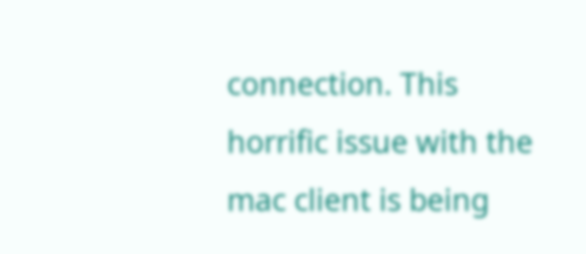connection. This horrific issue with the mac client is being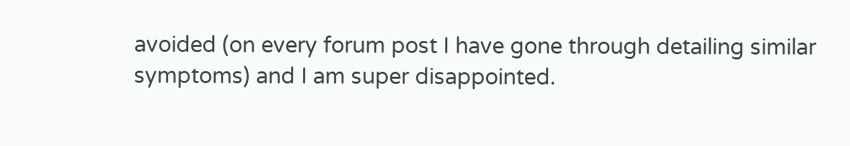avoided (on every forum post I have gone through detailing similar symptoms) and I am super disappointed.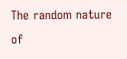The random nature of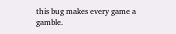this bug makes every game a gamble.